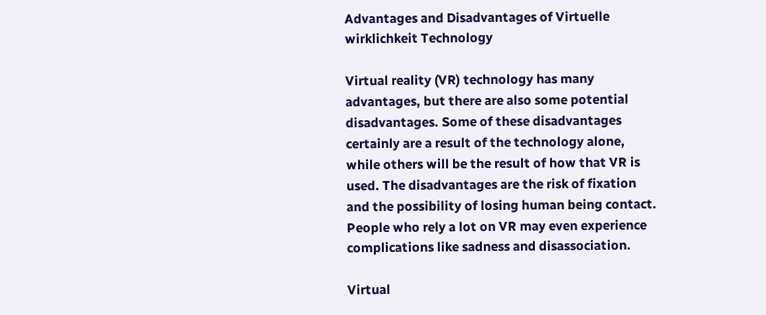Advantages and Disadvantages of Virtuelle wirklichkeit Technology

Virtual reality (VR) technology has many advantages, but there are also some potential disadvantages. Some of these disadvantages certainly are a result of the technology alone, while others will be the result of how that VR is used. The disadvantages are the risk of fixation and the possibility of losing human being contact. People who rely a lot on VR may even experience complications like sadness and disassociation.

Virtual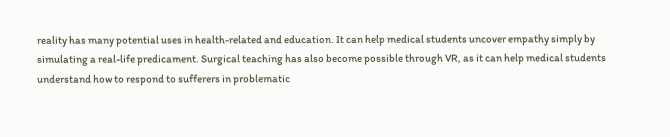reality has many potential uses in health-related and education. It can help medical students uncover empathy simply by simulating a real-life predicament. Surgical teaching has also become possible through VR, as it can help medical students understand how to respond to sufferers in problematic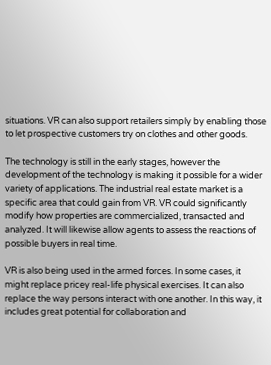situations. VR can also support retailers simply by enabling those to let prospective customers try on clothes and other goods.

The technology is still in the early stages, however the development of the technology is making it possible for a wider variety of applications. The industrial real estate market is a specific area that could gain from VR. VR could significantly modify how properties are commercialized, transacted and analyzed. It will likewise allow agents to assess the reactions of possible buyers in real time.

VR is also being used in the armed forces. In some cases, it might replace pricey real-life physical exercises. It can also replace the way persons interact with one another. In this way, it includes great potential for collaboration and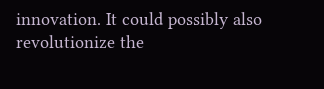innovation. It could possibly also revolutionize the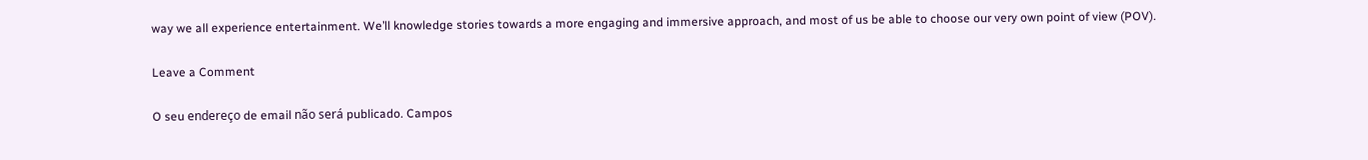way we all experience entertainment. We’ll knowledge stories towards a more engaging and immersive approach, and most of us be able to choose our very own point of view (POV).

Leave a Comment

O seu endereço de email não será publicado. Campos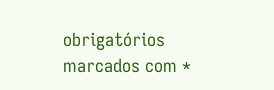obrigatórios marcados com *